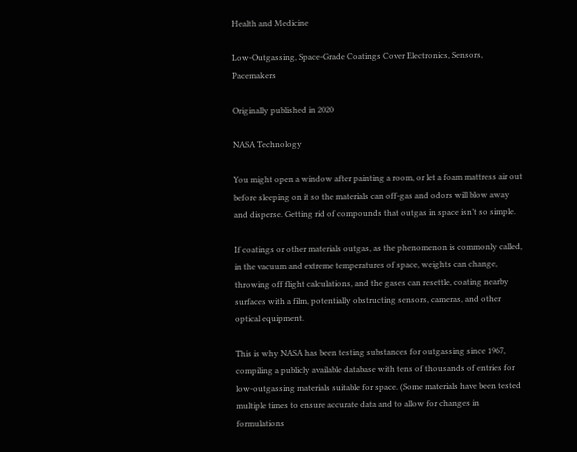Health and Medicine

Low-Outgassing, Space-Grade Coatings Cover Electronics, Sensors, Pacemakers

Originally published in 2020

NASA Technology

You might open a window after painting a room, or let a foam mattress air out before sleeping on it so the materials can off-gas and odors will blow away and disperse. Getting rid of compounds that outgas in space isn’t so simple.

If coatings or other materials outgas, as the phenomenon is commonly called, in the vacuum and extreme temperatures of space, weights can change, throwing off flight calculations, and the gases can resettle, coating nearby surfaces with a film, potentially obstructing sensors, cameras, and other optical equipment.

This is why NASA has been testing substances for outgassing since 1967, compiling a publicly available database with tens of thousands of entries for low-outgassing materials suitable for space. (Some materials have been tested multiple times to ensure accurate data and to allow for changes in formulations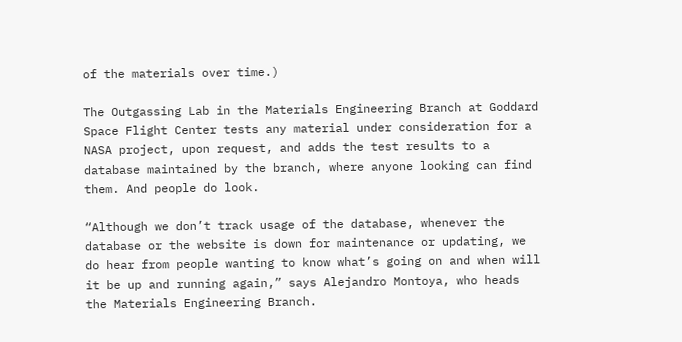of the materials over time.)

The Outgassing Lab in the Materials Engineering Branch at Goddard Space Flight Center tests any material under consideration for a NASA project, upon request, and adds the test results to a database maintained by the branch, where anyone looking can find them. And people do look.

“Although we don’t track usage of the database, whenever the database or the website is down for maintenance or updating, we do hear from people wanting to know what’s going on and when will it be up and running again,” says Alejandro Montoya, who heads the Materials Engineering Branch.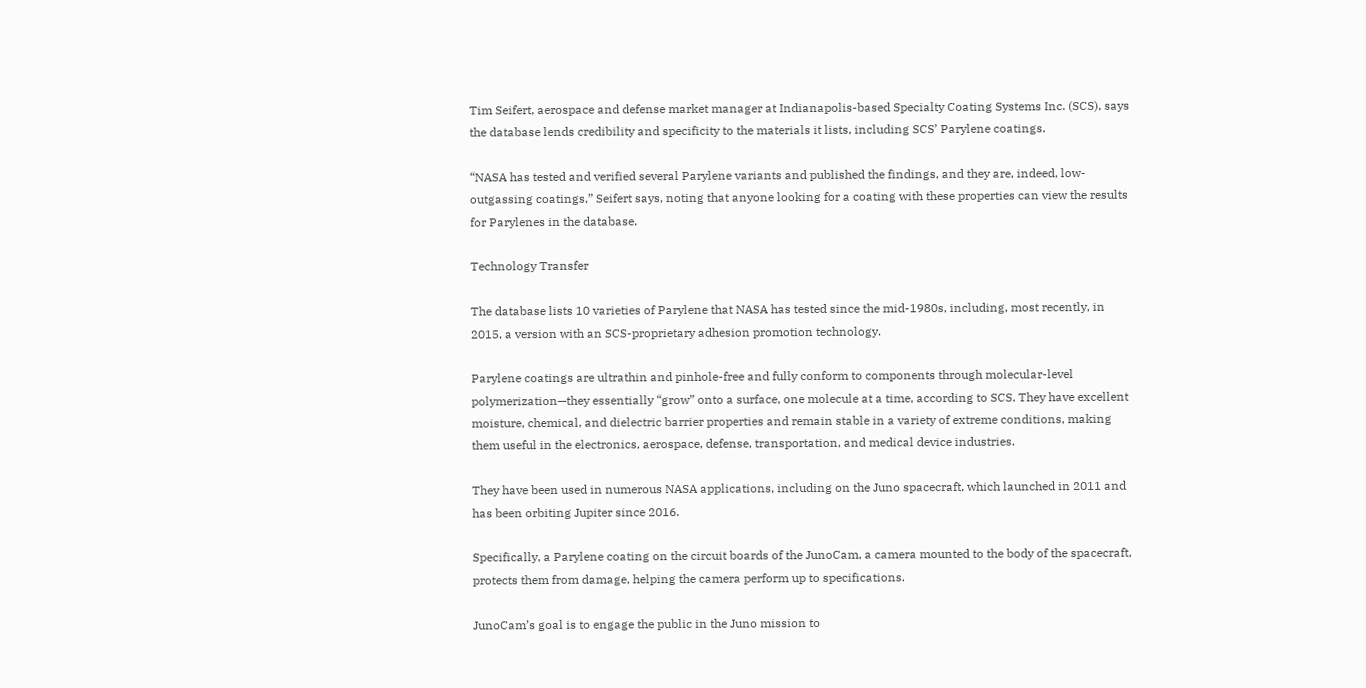Tim Seifert, aerospace and defense market manager at Indianapolis-based Specialty Coating Systems Inc. (SCS), says the database lends credibility and specificity to the materials it lists, including SCS’ Parylene coatings.

“NASA has tested and verified several Parylene variants and published the findings, and they are, indeed, low-outgassing coatings,” Seifert says, noting that anyone looking for a coating with these properties can view the results for Parylenes in the database.

Technology Transfer

The database lists 10 varieties of Parylene that NASA has tested since the mid-1980s, including, most recently, in 2015, a version with an SCS-proprietary adhesion promotion technology.

Parylene coatings are ultrathin and pinhole-free and fully conform to components through molecular-level polymerization—they essentially “grow” onto a surface, one molecule at a time, according to SCS. They have excellent moisture, chemical, and dielectric barrier properties and remain stable in a variety of extreme conditions, making them useful in the electronics, aerospace, defense, transportation, and medical device industries.

They have been used in numerous NASA applications, including on the Juno spacecraft, which launched in 2011 and has been orbiting Jupiter since 2016.

Specifically, a Parylene coating on the circuit boards of the JunoCam, a camera mounted to the body of the spacecraft, protects them from damage, helping the camera perform up to specifications.

JunoCam’s goal is to engage the public in the Juno mission to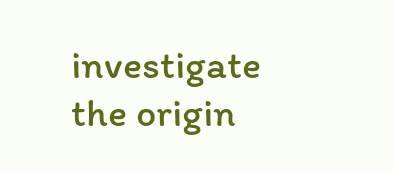investigate the origin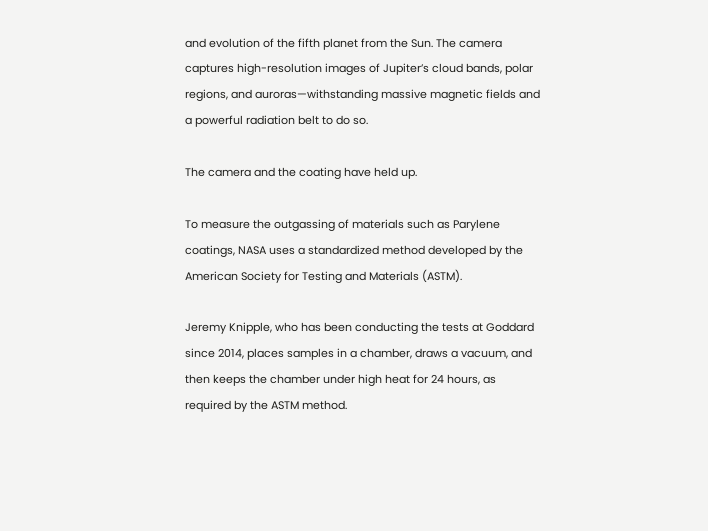and evolution of the fifth planet from the Sun. The camera captures high-resolution images of Jupiter’s cloud bands, polar regions, and auroras—withstanding massive magnetic fields and a powerful radiation belt to do so.

The camera and the coating have held up.

To measure the outgassing of materials such as Parylene coatings, NASA uses a standardized method developed by the American Society for Testing and Materials (ASTM).

Jeremy Knipple, who has been conducting the tests at Goddard since 2014, places samples in a chamber, draws a vacuum, and then keeps the chamber under high heat for 24 hours, as required by the ASTM method.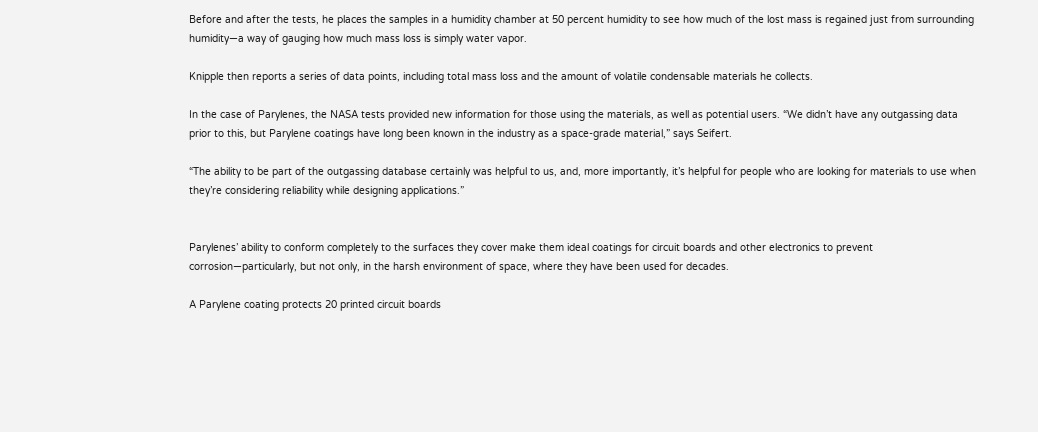Before and after the tests, he places the samples in a humidity chamber at 50 percent humidity to see how much of the lost mass is regained just from surrounding humidity—a way of gauging how much mass loss is simply water vapor.

Knipple then reports a series of data points, including total mass loss and the amount of volatile condensable materials he collects.

In the case of Parylenes, the NASA tests provided new information for those using the materials, as well as potential users. “We didn’t have any outgassing data prior to this, but Parylene coatings have long been known in the industry as a space-grade material,” says Seifert.

“The ability to be part of the outgassing database certainly was helpful to us, and, more importantly, it’s helpful for people who are looking for materials to use when they’re considering reliability while designing applications.”


Parylenes’ ability to conform completely to the surfaces they cover make them ideal coatings for circuit boards and other electronics to prevent corrosion—particularly, but not only, in the harsh environment of space, where they have been used for decades.

A Parylene coating protects 20 printed circuit boards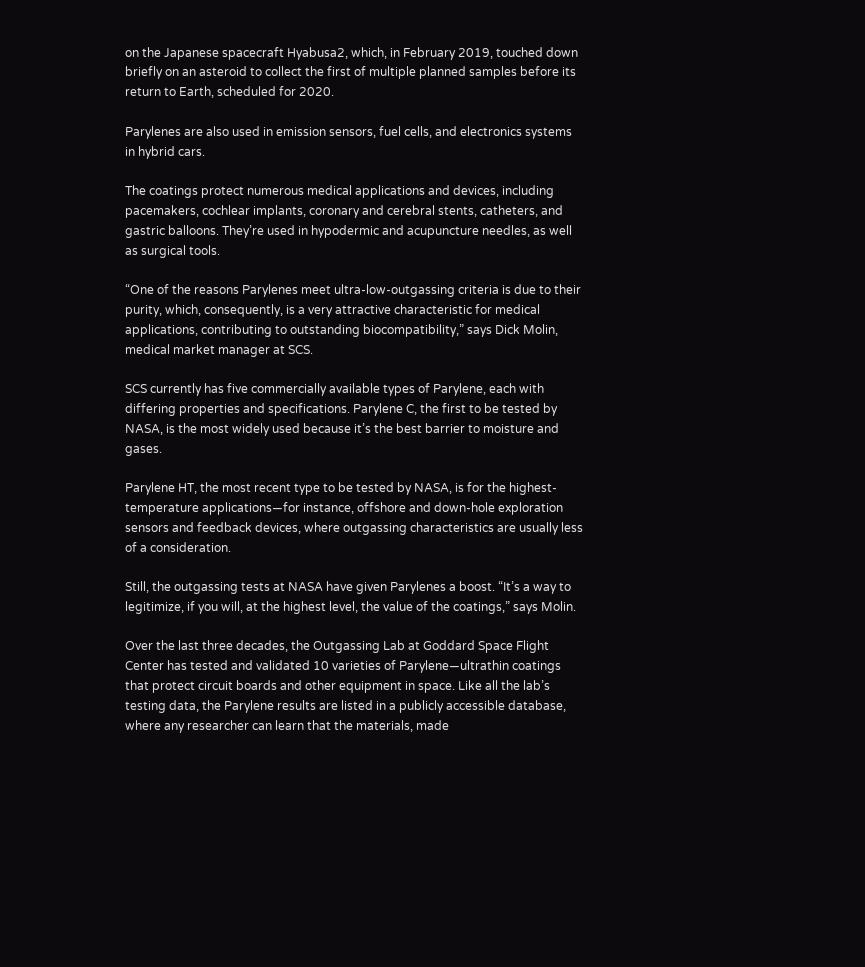on the Japanese spacecraft Hyabusa2, which, in February 2019, touched down briefly on an asteroid to collect the first of multiple planned samples before its return to Earth, scheduled for 2020.

Parylenes are also used in emission sensors, fuel cells, and electronics systems in hybrid cars.

The coatings protect numerous medical applications and devices, including pacemakers, cochlear implants, coronary and cerebral stents, catheters, and gastric balloons. They’re used in hypodermic and acupuncture needles, as well as surgical tools.

“One of the reasons Parylenes meet ultra-low-outgassing criteria is due to their purity, which, consequently, is a very attractive characteristic for medical applications, contributing to outstanding biocompatibility,” says Dick Molin, medical market manager at SCS.

SCS currently has five commercially available types of Parylene, each with differing properties and specifications. Parylene C, the first to be tested by NASA, is the most widely used because it’s the best barrier to moisture and gases.

Parylene HT, the most recent type to be tested by NASA, is for the highest-temperature applications—for instance, offshore and down-hole exploration sensors and feedback devices, where outgassing characteristics are usually less of a consideration.

Still, the outgassing tests at NASA have given Parylenes a boost. “It’s a way to legitimize, if you will, at the highest level, the value of the coatings,” says Molin.

Over the last three decades, the Outgassing Lab at Goddard Space Flight Center has tested and validated 10 varieties of Parylene—ultrathin coatings that protect circuit boards and other equipment in space. Like all the lab’s testing data, the Parylene results are listed in a publicly accessible database, where any researcher can learn that the materials, made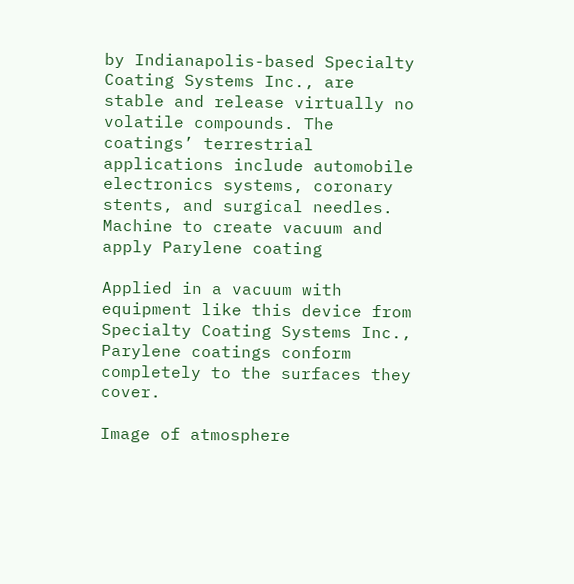by Indianapolis-based Specialty Coating Systems Inc., are stable and release virtually no volatile compounds. The coatings’ terrestrial applications include automobile electronics systems, coronary stents, and surgical needles.
Machine to create vacuum and apply Parylene coating

Applied in a vacuum with equipment like this device from Specialty Coating Systems Inc., Parylene coatings conform completely to the surfaces they cover.

Image of atmosphere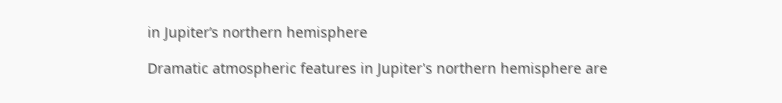in Jupiter’s northern hemisphere

Dramatic atmospheric features in Jupiter's northern hemisphere are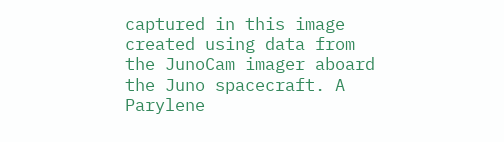captured in this image created using data from the JunoCam imager aboard the Juno spacecraft. A Parylene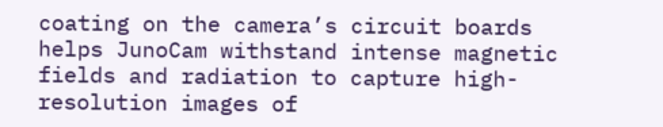coating on the camera’s circuit boards helps JunoCam withstand intense magnetic fields and radiation to capture high-resolution images of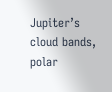Jupiter’s cloud bands, polar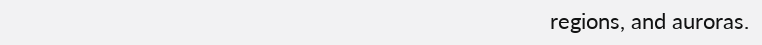regions, and auroras.